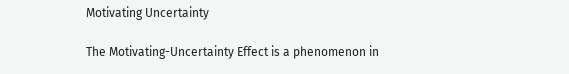Motivating Uncertainty

The Motivating-Uncertainty Effect is a phenomenon in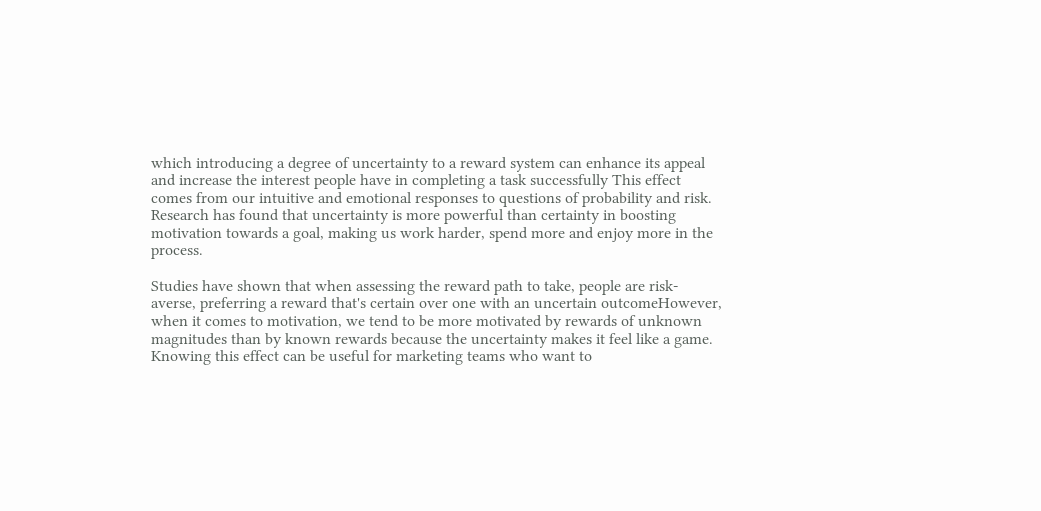which introducing a degree of uncertainty to a reward system can enhance its appeal and increase the interest people have in completing a task successfully This effect comes from our intuitive and emotional responses to questions of probability and risk. Research has found that uncertainty is more powerful than certainty in boosting motivation towards a goal, making us work harder, spend more and enjoy more in the process.

Studies have shown that when assessing the reward path to take, people are risk-averse, preferring a reward that's certain over one with an uncertain outcomeHowever, when it comes to motivation, we tend to be more motivated by rewards of unknown magnitudes than by known rewards because the uncertainty makes it feel like a game. Knowing this effect can be useful for marketing teams who want to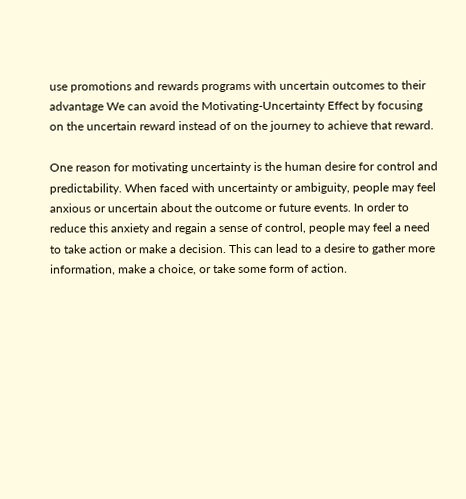use promotions and rewards programs with uncertain outcomes to their advantage We can avoid the Motivating-Uncertainty Effect by focusing on the uncertain reward instead of on the journey to achieve that reward.

One reason for motivating uncertainty is the human desire for control and predictability. When faced with uncertainty or ambiguity, people may feel anxious or uncertain about the outcome or future events. In order to reduce this anxiety and regain a sense of control, people may feel a need to take action or make a decision. This can lead to a desire to gather more information, make a choice, or take some form of action.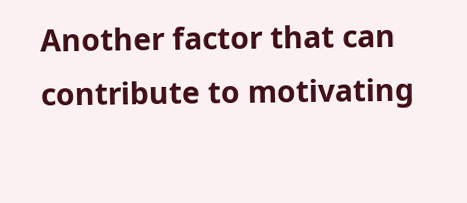Another factor that can contribute to motivating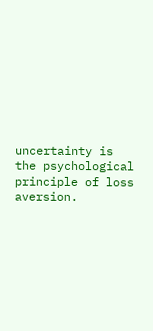uncertainty is the psychological principle of loss aversion.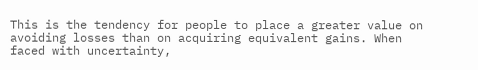This is the tendency for people to place a greater value on avoiding losses than on acquiring equivalent gains. When faced with uncertainty,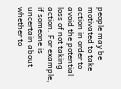people may be motivated to take action in order to avoid the potential loss of not taking action. For example, if someone is uncertain about whether to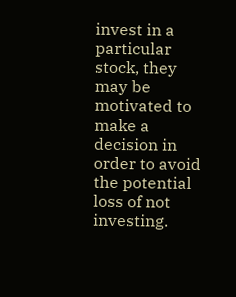invest in a particular stock, they may be motivated to make a decision in order to avoid the potential loss of not investing.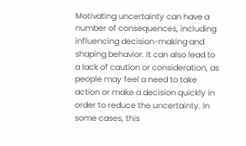Motivating uncertainty can have a number of consequences, including influencing decision-making and shaping behavior. It can also lead to a lack of caution or consideration, as people may feel a need to take action or make a decision quickly in order to reduce the uncertainty. In some cases, this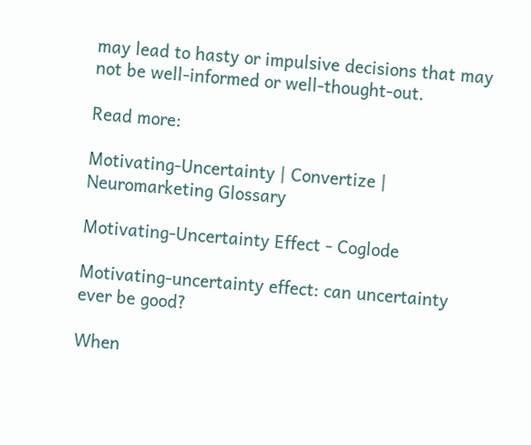may lead to hasty or impulsive decisions that may not be well-informed or well-thought-out.

Read more:

Motivating-Uncertainty | Convertize | Neuromarketing Glossary

Motivating-Uncertainty Effect - Coglode

Motivating-uncertainty effect: can uncertainty ever be good?

When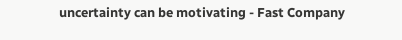uncertainty can be motivating - Fast Company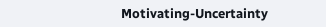Motivating-Uncertainty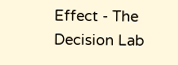Effect - The Decision Lab